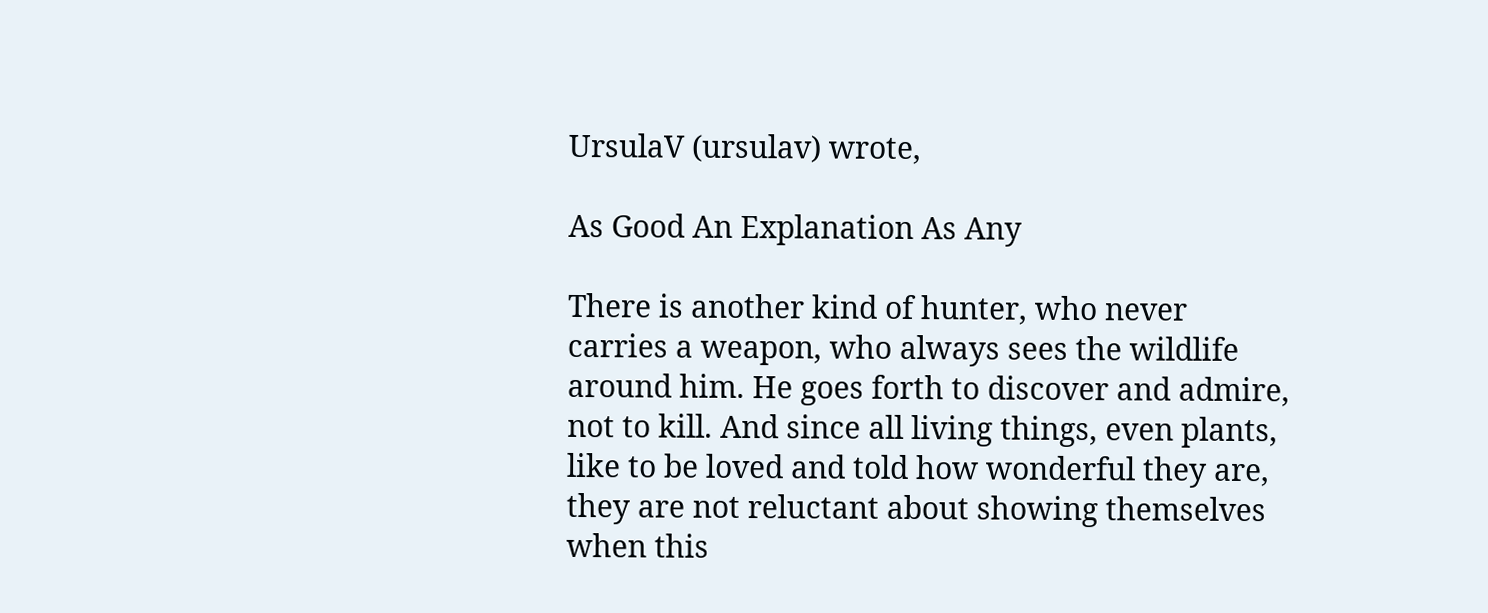UrsulaV (ursulav) wrote,

As Good An Explanation As Any

There is another kind of hunter, who never carries a weapon, who always sees the wildlife around him. He goes forth to discover and admire, not to kill. And since all living things, even plants, like to be loved and told how wonderful they are, they are not reluctant about showing themselves when this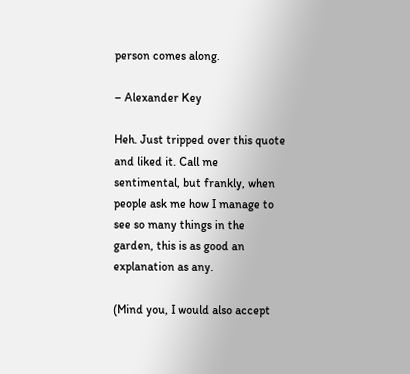person comes along.

– Alexander Key

Heh. Just tripped over this quote and liked it. Call me sentimental, but frankly, when people ask me how I manage to see so many things in the garden, this is as good an explanation as any.

(Mind you, I would also accept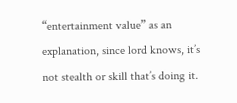“entertainment value” as an explanation, since lord knows, it’s not stealth or skill that’s doing it.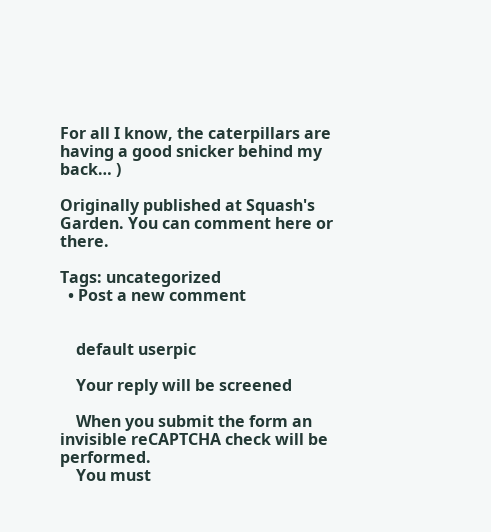For all I know, the caterpillars are having a good snicker behind my back… )

Originally published at Squash's Garden. You can comment here or there.

Tags: uncategorized
  • Post a new comment


    default userpic

    Your reply will be screened

    When you submit the form an invisible reCAPTCHA check will be performed.
    You must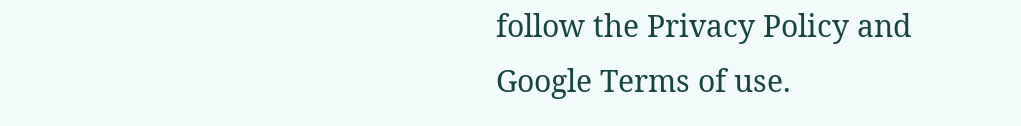follow the Privacy Policy and Google Terms of use.